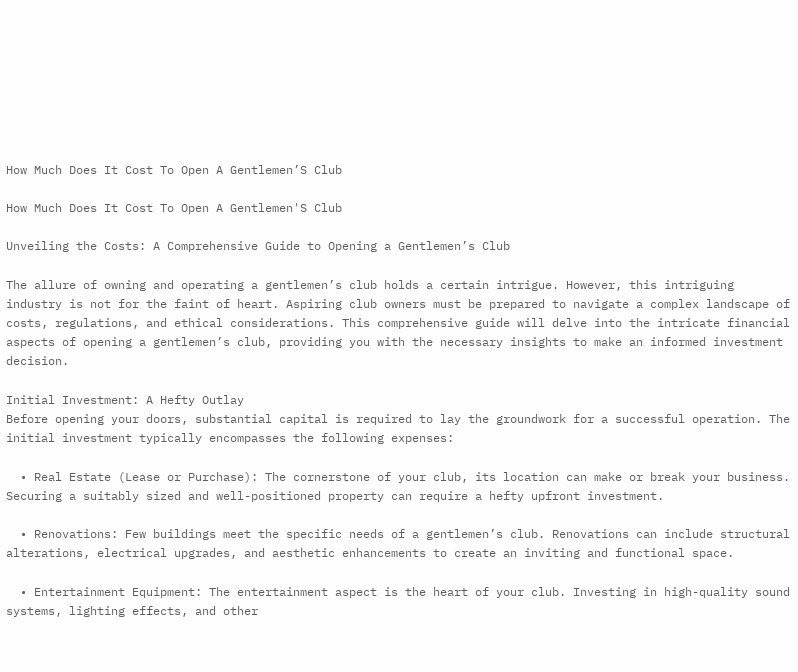How Much Does It Cost To Open A Gentlemen’S Club

How Much Does It Cost To Open A Gentlemen'S Club

Unveiling the Costs: A Comprehensive Guide to Opening a Gentlemen’s Club

The allure of owning and operating a gentlemen’s club holds a certain intrigue. However, this intriguing industry is not for the faint of heart. Aspiring club owners must be prepared to navigate a complex landscape of costs, regulations, and ethical considerations. This comprehensive guide will delve into the intricate financial aspects of opening a gentlemen’s club, providing you with the necessary insights to make an informed investment decision.

Initial Investment: A Hefty Outlay
Before opening your doors, substantial capital is required to lay the groundwork for a successful operation. The initial investment typically encompasses the following expenses:

  • Real Estate (Lease or Purchase): The cornerstone of your club, its location can make or break your business. Securing a suitably sized and well-positioned property can require a hefty upfront investment.

  • Renovations: Few buildings meet the specific needs of a gentlemen’s club. Renovations can include structural alterations, electrical upgrades, and aesthetic enhancements to create an inviting and functional space.

  • Entertainment Equipment: The entertainment aspect is the heart of your club. Investing in high-quality sound systems, lighting effects, and other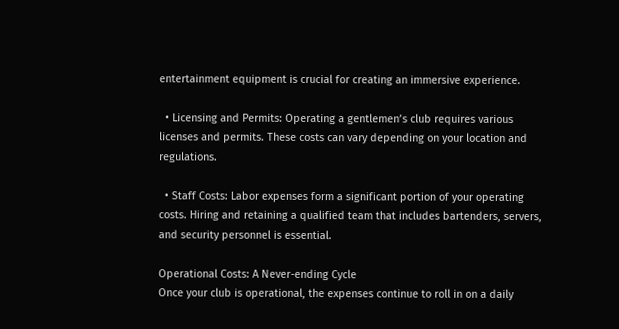entertainment equipment is crucial for creating an immersive experience.

  • Licensing and Permits: Operating a gentlemen’s club requires various licenses and permits. These costs can vary depending on your location and regulations.

  • Staff Costs: Labor expenses form a significant portion of your operating costs. Hiring and retaining a qualified team that includes bartenders, servers, and security personnel is essential.

Operational Costs: A Never-ending Cycle
Once your club is operational, the expenses continue to roll in on a daily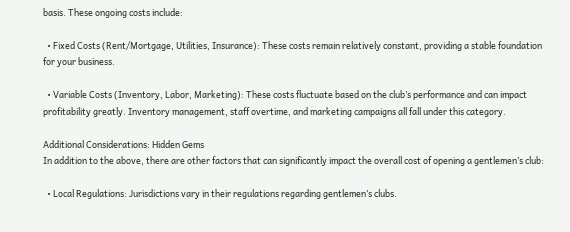basis. These ongoing costs include:

  • Fixed Costs (Rent/Mortgage, Utilities, Insurance): These costs remain relatively constant, providing a stable foundation for your business.

  • Variable Costs (Inventory, Labor, Marketing): These costs fluctuate based on the club’s performance and can impact profitability greatly. Inventory management, staff overtime, and marketing campaigns all fall under this category.

Additional Considerations: Hidden Gems
In addition to the above, there are other factors that can significantly impact the overall cost of opening a gentlemen’s club:

  • Local Regulations: Jurisdictions vary in their regulations regarding gentlemen’s clubs.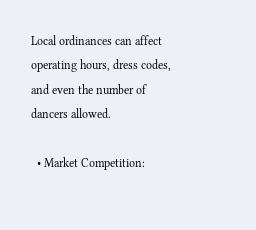Local ordinances can affect operating hours, dress codes, and even the number of dancers allowed.

  • Market Competition: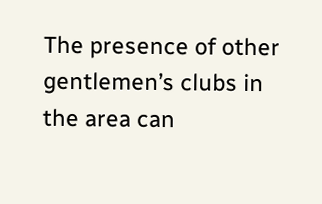The presence of other gentlemen’s clubs in the area can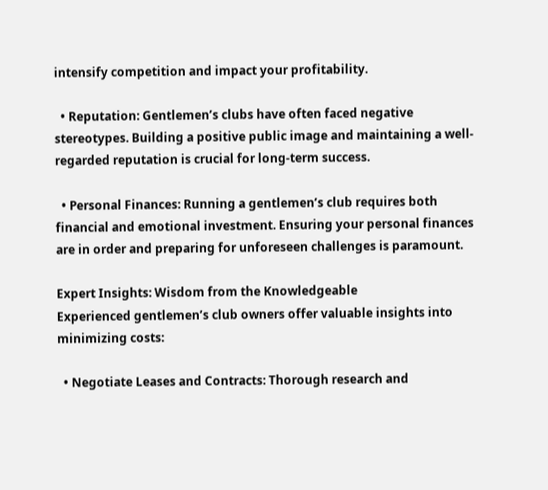intensify competition and impact your profitability.

  • Reputation: Gentlemen’s clubs have often faced negative stereotypes. Building a positive public image and maintaining a well-regarded reputation is crucial for long-term success.

  • Personal Finances: Running a gentlemen’s club requires both financial and emotional investment. Ensuring your personal finances are in order and preparing for unforeseen challenges is paramount.

Expert Insights: Wisdom from the Knowledgeable
Experienced gentlemen’s club owners offer valuable insights into minimizing costs:

  • Negotiate Leases and Contracts: Thorough research and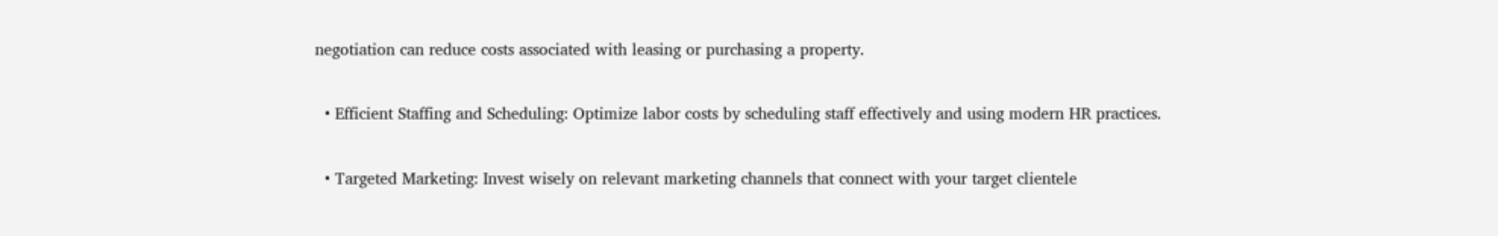negotiation can reduce costs associated with leasing or purchasing a property.

  • Efficient Staffing and Scheduling: Optimize labor costs by scheduling staff effectively and using modern HR practices.

  • Targeted Marketing: Invest wisely on relevant marketing channels that connect with your target clientele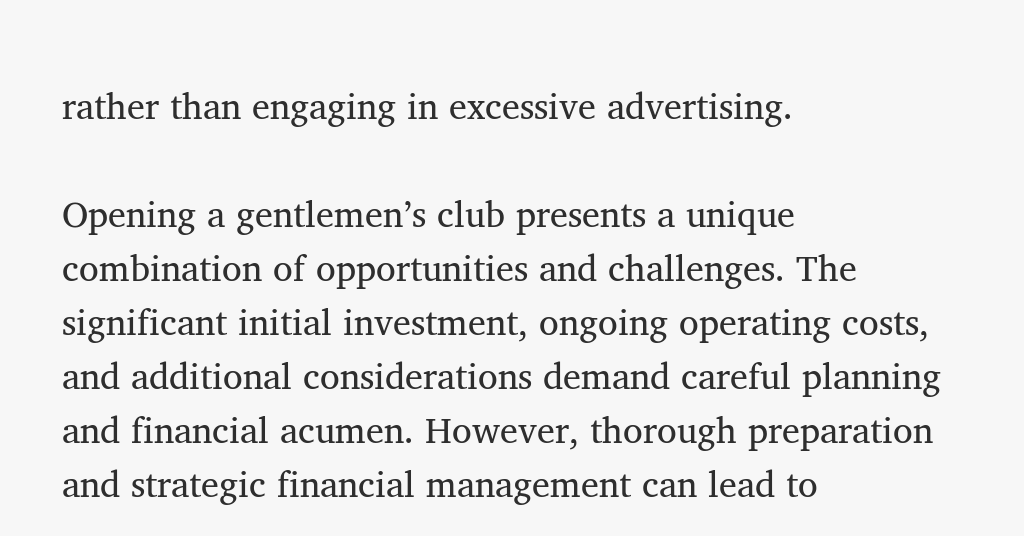rather than engaging in excessive advertising.

Opening a gentlemen’s club presents a unique combination of opportunities and challenges. The significant initial investment, ongoing operating costs, and additional considerations demand careful planning and financial acumen. However, thorough preparation and strategic financial management can lead to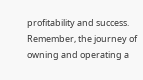profitability and success. Remember, the journey of owning and operating a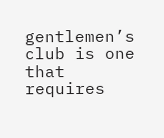gentlemen’s club is one that requires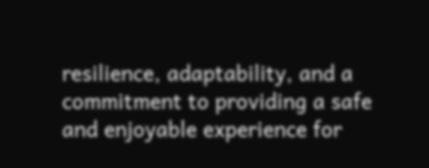resilience, adaptability, and a commitment to providing a safe and enjoyable experience for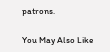patrons.

You May Also Like